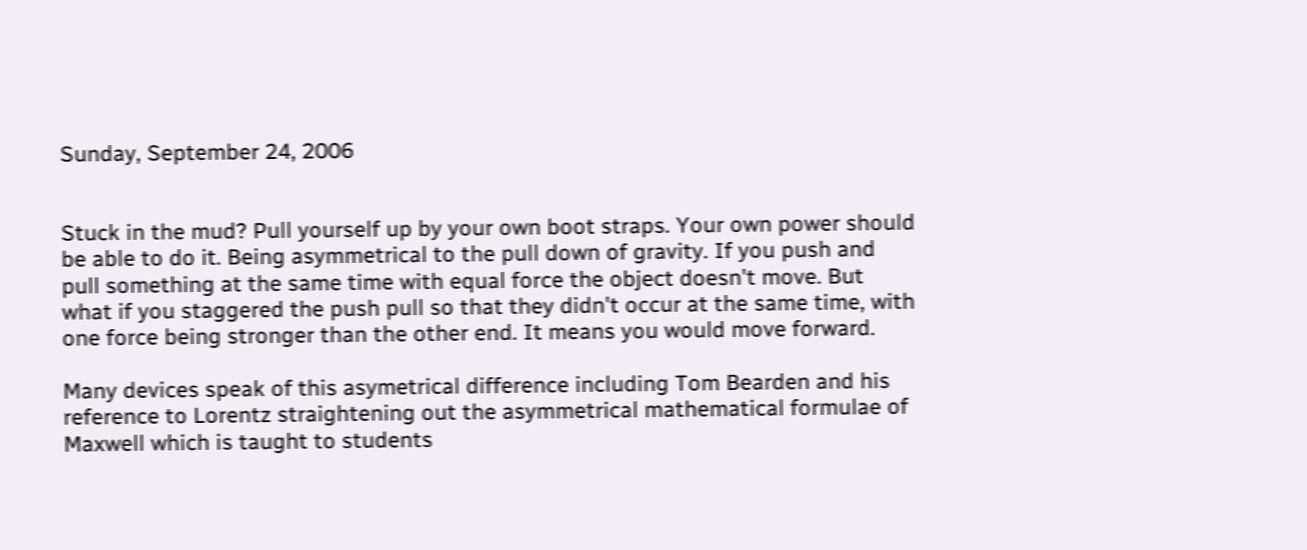Sunday, September 24, 2006


Stuck in the mud? Pull yourself up by your own boot straps. Your own power should be able to do it. Being asymmetrical to the pull down of gravity. If you push and pull something at the same time with equal force the object doesn't move. But what if you staggered the push pull so that they didn't occur at the same time, with one force being stronger than the other end. It means you would move forward.

Many devices speak of this asymetrical difference including Tom Bearden and his reference to Lorentz straightening out the asymmetrical mathematical formulae of Maxwell which is taught to students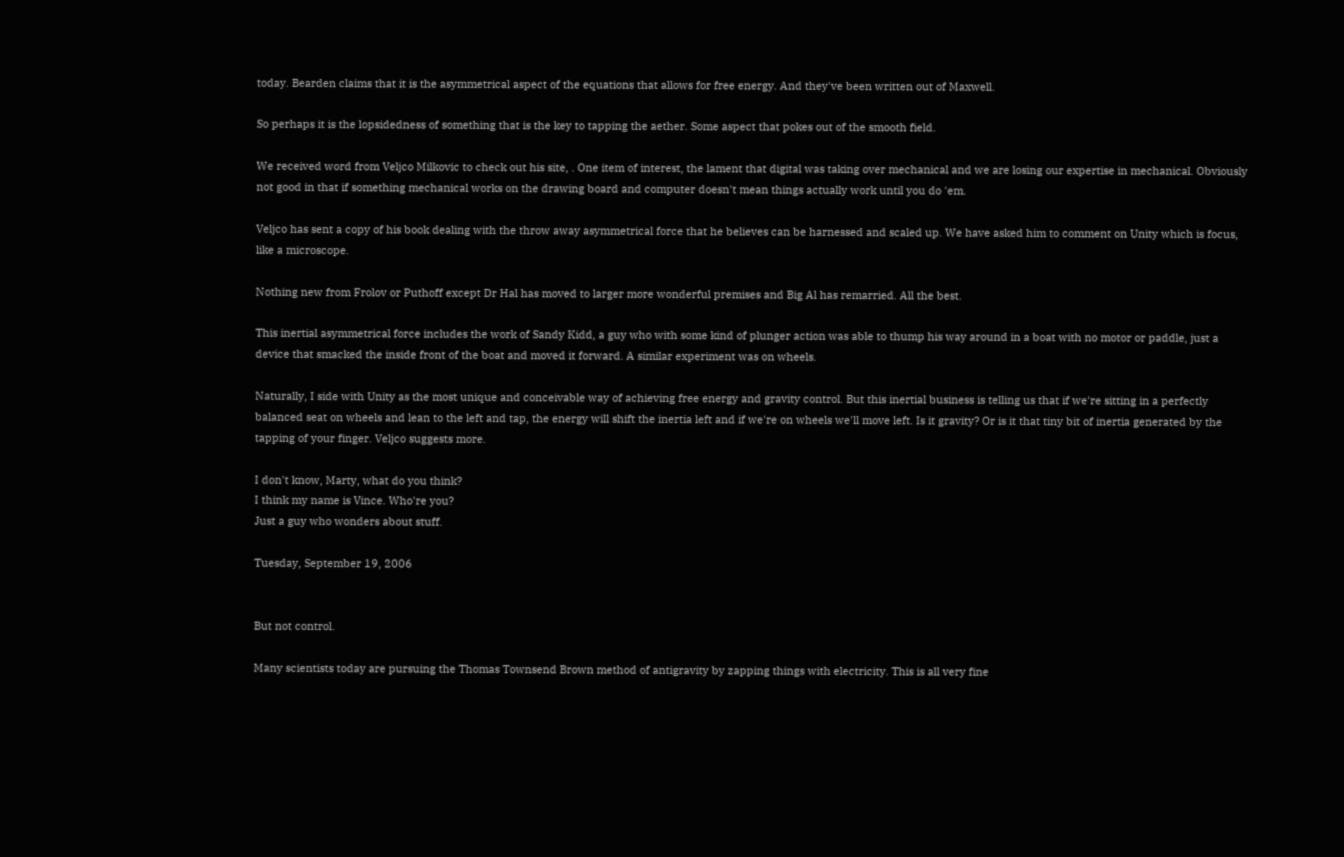today. Bearden claims that it is the asymmetrical aspect of the equations that allows for free energy. And they've been written out of Maxwell.

So perhaps it is the lopsidedness of something that is the key to tapping the aether. Some aspect that pokes out of the smooth field.

We received word from Veljco Milkovic to check out his site, . One item of interest, the lament that digital was taking over mechanical and we are losing our expertise in mechanical. Obviously not good in that if something mechanical works on the drawing board and computer doesn't mean things actually work until you do 'em.

Veljco has sent a copy of his book dealing with the throw away asymmetrical force that he believes can be harnessed and scaled up. We have asked him to comment on Unity which is focus, like a microscope.

Nothing new from Frolov or Puthoff except Dr Hal has moved to larger more wonderful premises and Big Al has remarried. All the best.

This inertial asymmetrical force includes the work of Sandy Kidd, a guy who with some kind of plunger action was able to thump his way around in a boat with no motor or paddle, just a device that smacked the inside front of the boat and moved it forward. A similar experiment was on wheels.

Naturally, I side with Unity as the most unique and conceivable way of achieving free energy and gravity control. But this inertial business is telling us that if we're sitting in a perfectly balanced seat on wheels and lean to the left and tap, the energy will shift the inertia left and if we're on wheels we'll move left. Is it gravity? Or is it that tiny bit of inertia generated by the tapping of your finger. Veljco suggests more.

I don't know, Marty, what do you think?
I think my name is Vince. Who're you?
Just a guy who wonders about stuff.

Tuesday, September 19, 2006


But not control.

Many scientists today are pursuing the Thomas Townsend Brown method of antigravity by zapping things with electricity. This is all very fine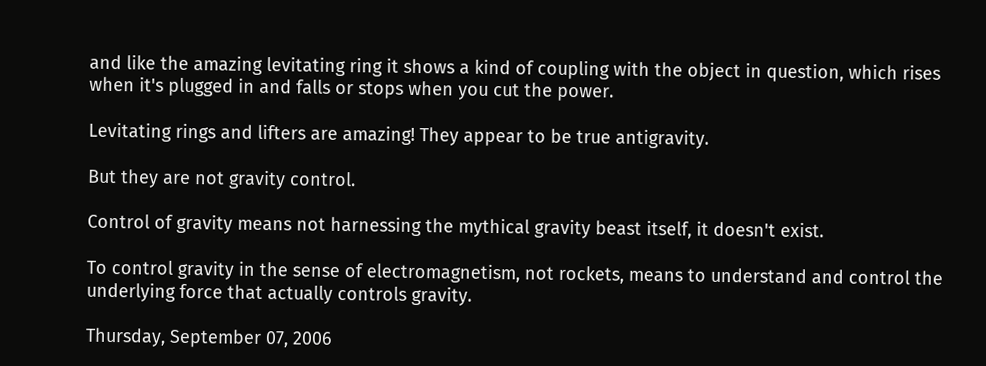and like the amazing levitating ring it shows a kind of coupling with the object in question, which rises when it's plugged in and falls or stops when you cut the power.

Levitating rings and lifters are amazing! They appear to be true antigravity.

But they are not gravity control.

Control of gravity means not harnessing the mythical gravity beast itself, it doesn't exist.

To control gravity in the sense of electromagnetism, not rockets, means to understand and control the underlying force that actually controls gravity.

Thursday, September 07, 2006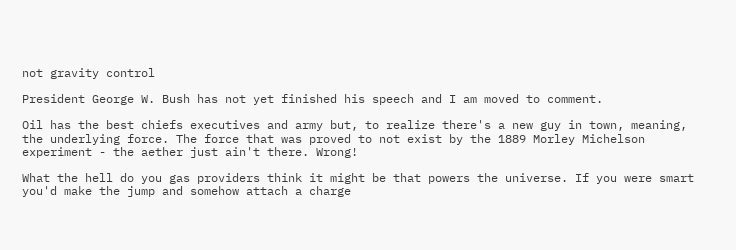not gravity control

President George W. Bush has not yet finished his speech and I am moved to comment.

Oil has the best chiefs executives and army but, to realize there's a new guy in town, meaning, the underlying force. The force that was proved to not exist by the 1889 Morley Michelson experiment - the aether just ain't there. Wrong!

What the hell do you gas providers think it might be that powers the universe. If you were smart you'd make the jump and somehow attach a charge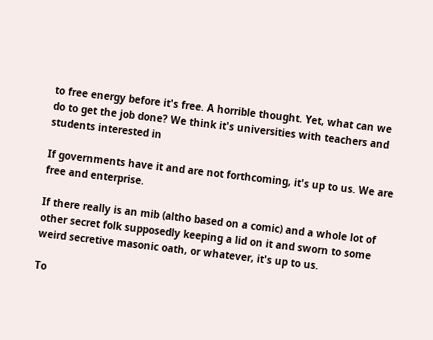to free energy before it's free. A horrible thought. Yet, what can we do to get the job done? We think it's universities with teachers and students interested in

If governments have it and are not forthcoming, it's up to us. We are free and enterprise.

If there really is an mib (altho based on a comic) and a whole lot of other secret folk supposedly keeping a lid on it and sworn to some weird secretive masonic oath, or whatever, it's up to us.

To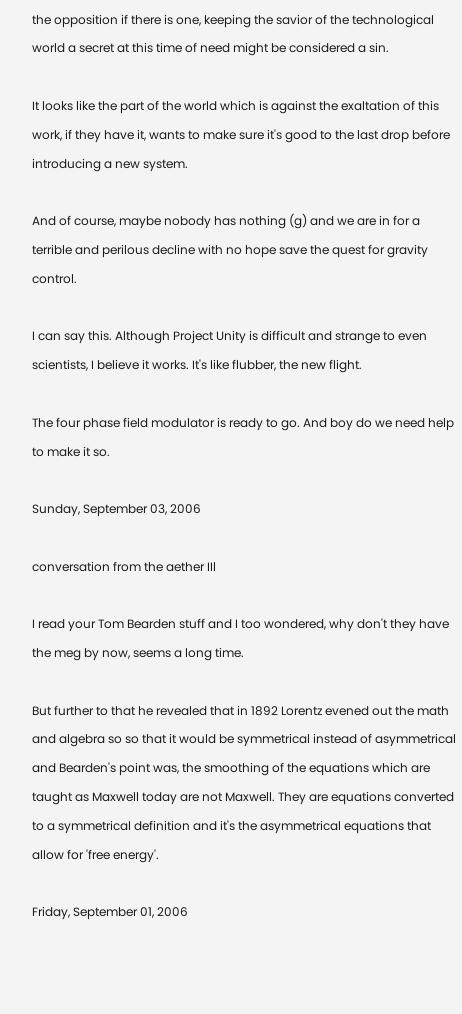the opposition if there is one, keeping the savior of the technological world a secret at this time of need might be considered a sin.

It looks like the part of the world which is against the exaltation of this work, if they have it, wants to make sure it's good to the last drop before introducing a new system.

And of course, maybe nobody has nothing (g) and we are in for a terrible and perilous decline with no hope save the quest for gravity control.

I can say this. Although Project Unity is difficult and strange to even scientists, I believe it works. It's like flubber, the new flight.

The four phase field modulator is ready to go. And boy do we need help to make it so.

Sunday, September 03, 2006

conversation from the aether IIl

I read your Tom Bearden stuff and I too wondered, why don't they have the meg by now, seems a long time.

But further to that he revealed that in 1892 Lorentz evened out the math and algebra so so that it would be symmetrical instead of asymmetrical and Bearden's point was, the smoothing of the equations which are taught as Maxwell today are not Maxwell. They are equations converted to a symmetrical definition and it's the asymmetrical equations that allow for 'free energy'.

Friday, September 01, 2006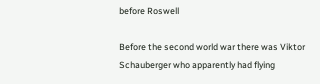before Roswell

Before the second world war there was Viktor Schauberger who apparently had flying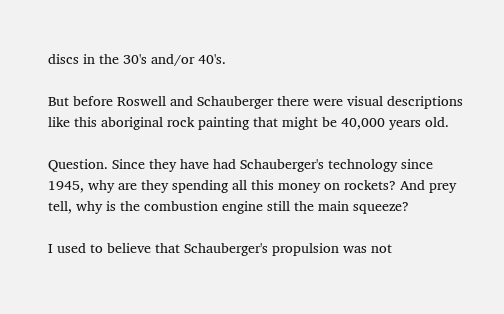discs in the 30's and/or 40's.

But before Roswell and Schauberger there were visual descriptions like this aboriginal rock painting that might be 40,000 years old.

Question. Since they have had Schauberger's technology since 1945, why are they spending all this money on rockets? And prey tell, why is the combustion engine still the main squeeze?

I used to believe that Schauberger's propulsion was not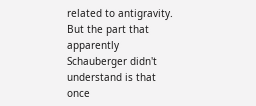related to antigravity. But the part that apparently Schauberger didn't understand is that once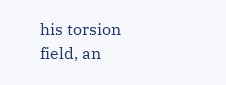his torsion field, an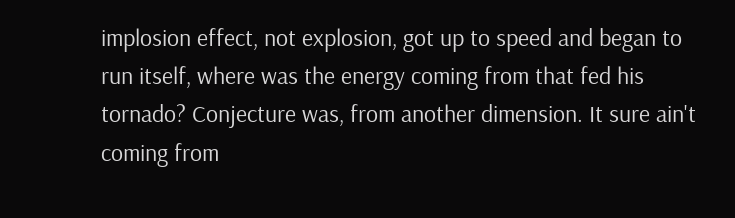implosion effect, not explosion, got up to speed and began to run itself, where was the energy coming from that fed his tornado? Conjecture was, from another dimension. It sure ain't coming from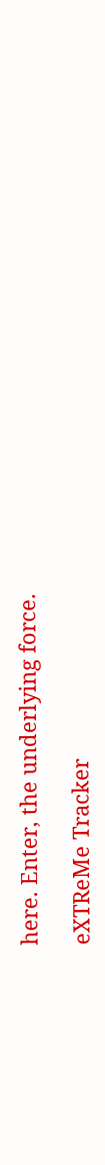here. Enter, the underlying force.

eXTReMe Tracker